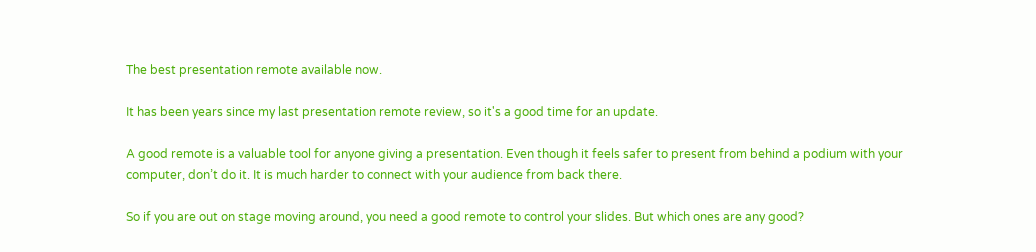The best presentation remote available now.

It has been years since my last presentation remote review, so it's a good time for an update.

A good remote is a valuable tool for anyone giving a presentation. Even though it feels safer to present from behind a podium with your computer, don’t do it. It is much harder to connect with your audience from back there.

So if you are out on stage moving around, you need a good remote to control your slides. But which ones are any good?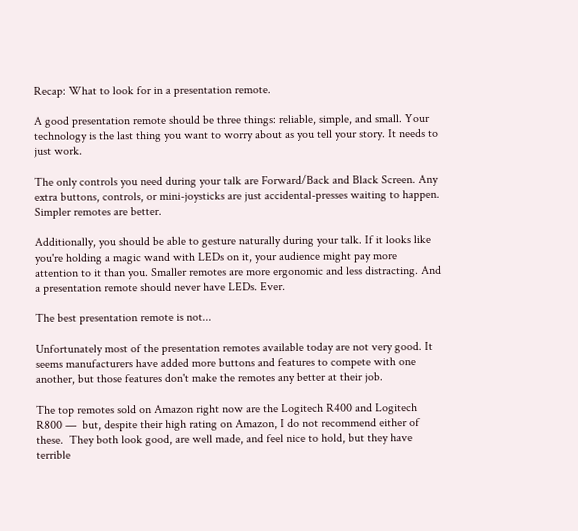Recap: What to look for in a presentation remote.

A good presentation remote should be three things: reliable, simple, and small. Your technology is the last thing you want to worry about as you tell your story. It needs to just work.

The only controls you need during your talk are Forward/Back and Black Screen. Any extra buttons, controls, or mini-joysticks are just accidental-presses waiting to happen. Simpler remotes are better.

Additionally, you should be able to gesture naturally during your talk. If it looks like you're holding a magic wand with LEDs on it, your audience might pay more attention to it than you. Smaller remotes are more ergonomic and less distracting. And a presentation remote should never have LEDs. Ever.

The best presentation remote is not...

Unfortunately most of the presentation remotes available today are not very good. It seems manufacturers have added more buttons and features to compete with one another, but those features don't make the remotes any better at their job.

The top remotes sold on Amazon right now are the Logitech R400 and Logitech R800 —  but, despite their high rating on Amazon, I do not recommend either of these.  They both look good, are well made, and feel nice to hold, but they have terrible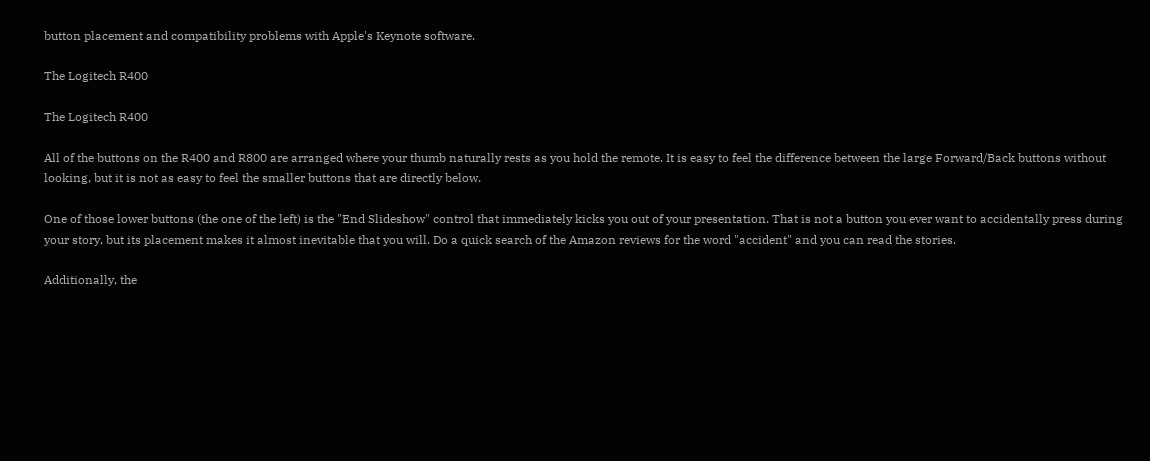button placement and compatibility problems with Apple's Keynote software.

The Logitech R400

The Logitech R400

All of the buttons on the R400 and R800 are arranged where your thumb naturally rests as you hold the remote. It is easy to feel the difference between the large Forward/Back buttons without looking, but it is not as easy to feel the smaller buttons that are directly below.

One of those lower buttons (the one of the left) is the "End Slideshow" control that immediately kicks you out of your presentation. That is not a button you ever want to accidentally press during your story, but its placement makes it almost inevitable that you will. Do a quick search of the Amazon reviews for the word "accident" and you can read the stories.

Additionally, the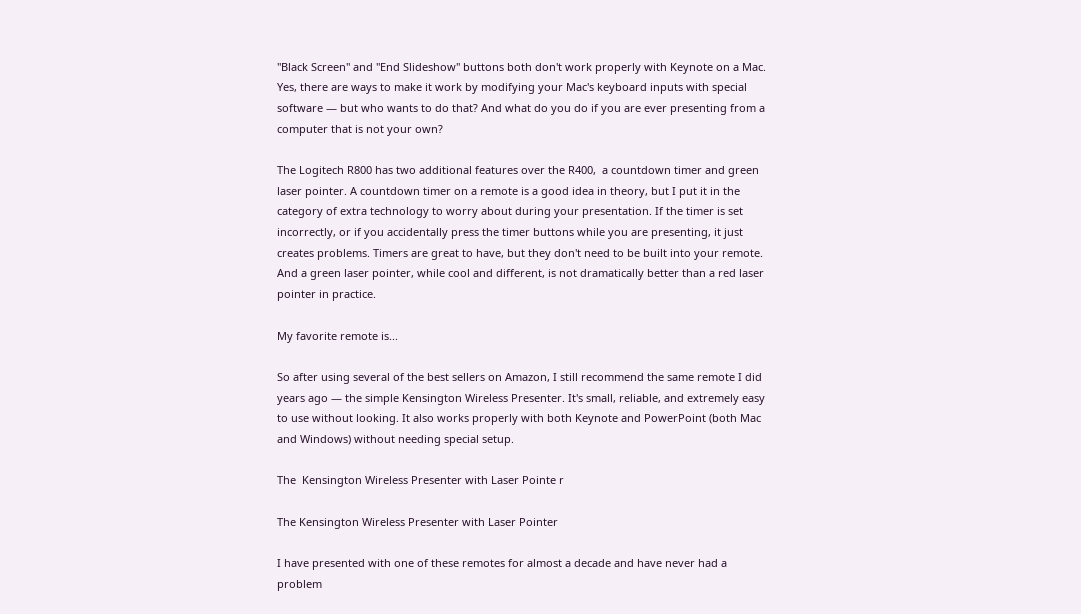"Black Screen" and "End Slideshow" buttons both don't work properly with Keynote on a Mac. Yes, there are ways to make it work by modifying your Mac's keyboard inputs with special software — but who wants to do that? And what do you do if you are ever presenting from a computer that is not your own?

The Logitech R800 has two additional features over the R400,  a countdown timer and green laser pointer. A countdown timer on a remote is a good idea in theory, but I put it in the category of extra technology to worry about during your presentation. If the timer is set incorrectly, or if you accidentally press the timer buttons while you are presenting, it just creates problems. Timers are great to have, but they don't need to be built into your remote. And a green laser pointer, while cool and different, is not dramatically better than a red laser pointer in practice.

My favorite remote is...

So after using several of the best sellers on Amazon, I still recommend the same remote I did years ago — the simple Kensington Wireless Presenter. It's small, reliable, and extremely easy to use without looking. It also works properly with both Keynote and PowerPoint (both Mac and Windows) without needing special setup.

The  Kensington Wireless Presenter with Laser Pointe r

The Kensington Wireless Presenter with Laser Pointer

I have presented with one of these remotes for almost a decade and have never had a problem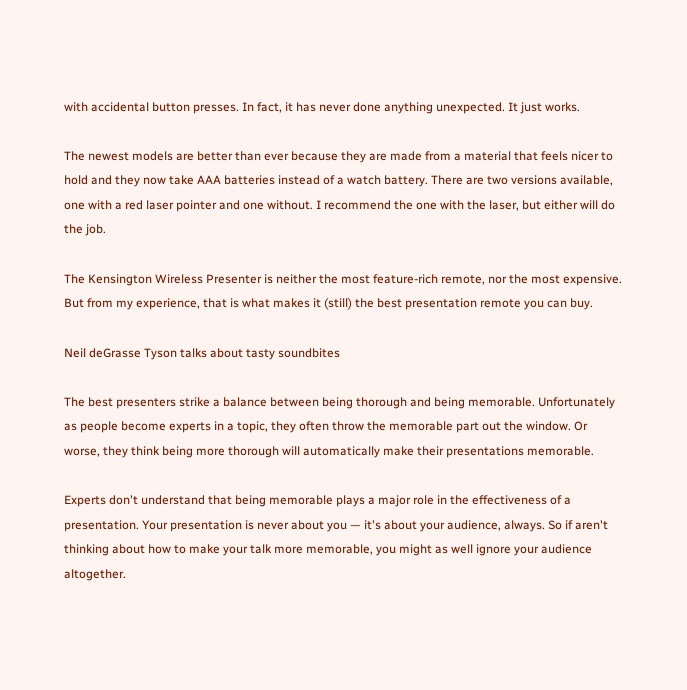with accidental button presses. In fact, it has never done anything unexpected. It just works.

The newest models are better than ever because they are made from a material that feels nicer to hold and they now take AAA batteries instead of a watch battery. There are two versions available, one with a red laser pointer and one without. I recommend the one with the laser, but either will do the job.

The Kensington Wireless Presenter is neither the most feature-rich remote, nor the most expensive. But from my experience, that is what makes it (still) the best presentation remote you can buy.

Neil deGrasse Tyson talks about tasty soundbites

The best presenters strike a balance between being thorough and being memorable. Unfortunately as people become experts in a topic, they often throw the memorable part out the window. Or worse, they think being more thorough will automatically make their presentations memorable.

Experts don't understand that being memorable plays a major role in the effectiveness of a presentation. Your presentation is never about you — it's about your audience, always. So if aren't thinking about how to make your talk more memorable, you might as well ignore your audience altogether.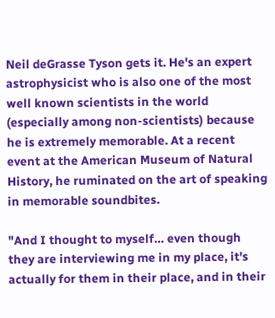Neil deGrasse Tyson gets it. He's an expert astrophysicist who is also one of the most well known scientists in the world (especially among non-scientists) because he is extremely memorable. At a recent event at the American Museum of Natural History, he ruminated on the art of speaking in memorable soundbites.

"And I thought to myself… even though they are interviewing me in my place, it's actually for them in their place, and in their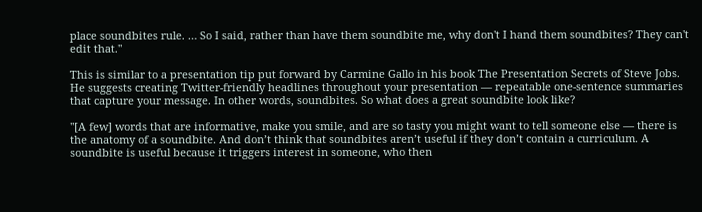place soundbites rule. … So I said, rather than have them soundbite me, why don't I hand them soundbites? They can't edit that."

This is similar to a presentation tip put forward by Carmine Gallo in his book The Presentation Secrets of Steve Jobs. He suggests creating Twitter-friendly headlines throughout your presentation — repeatable one-sentence summaries that capture your message. In other words, soundbites. So what does a great soundbite look like?

"[A few] words that are informative, make you smile, and are so tasty you might want to tell someone else — there is the anatomy of a soundbite. And don’t think that soundbites aren’t useful if they don’t contain a curriculum. A soundbite is useful because it triggers interest in someone, who then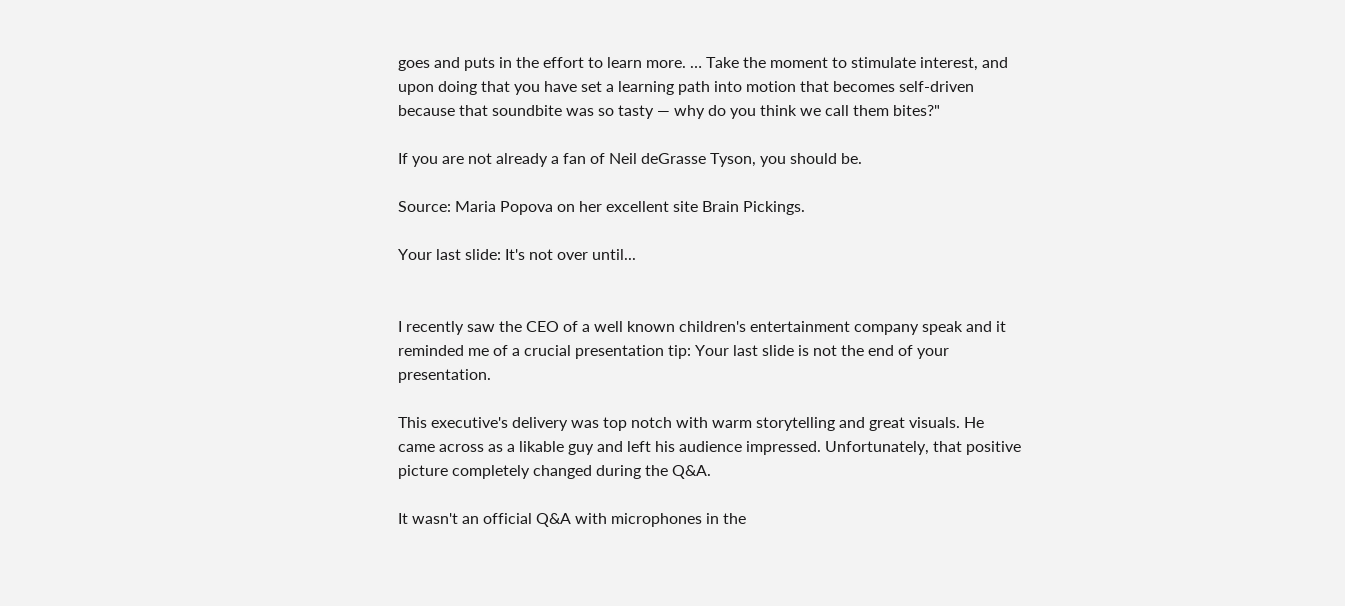goes and puts in the effort to learn more. … Take the moment to stimulate interest, and upon doing that you have set a learning path into motion that becomes self-driven because that soundbite was so tasty — why do you think we call them bites?"

If you are not already a fan of Neil deGrasse Tyson, you should be.

Source: Maria Popova on her excellent site Brain Pickings.

Your last slide: It's not over until...


I recently saw the CEO of a well known children's entertainment company speak and it reminded me of a crucial presentation tip: Your last slide is not the end of your presentation.

This executive's delivery was top notch with warm storytelling and great visuals. He came across as a likable guy and left his audience impressed. Unfortunately, that positive picture completely changed during the Q&A.

It wasn't an official Q&A with microphones in the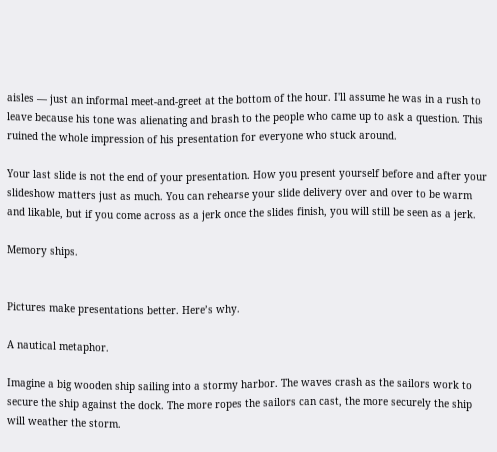aisles — just an informal meet-and-greet at the bottom of the hour. I'll assume he was in a rush to leave because his tone was alienating and brash to the people who came up to ask a question. This ruined the whole impression of his presentation for everyone who stuck around.

Your last slide is not the end of your presentation. How you present yourself before and after your slideshow matters just as much. You can rehearse your slide delivery over and over to be warm and likable, but if you come across as a jerk once the slides finish, you will still be seen as a jerk.

Memory ships.


Pictures make presentations better. Here’s why.

A nautical metaphor.

Imagine a big wooden ship sailing into a stormy harbor. The waves crash as the sailors work to secure the ship against the dock. The more ropes the sailors can cast, the more securely the ship will weather the storm.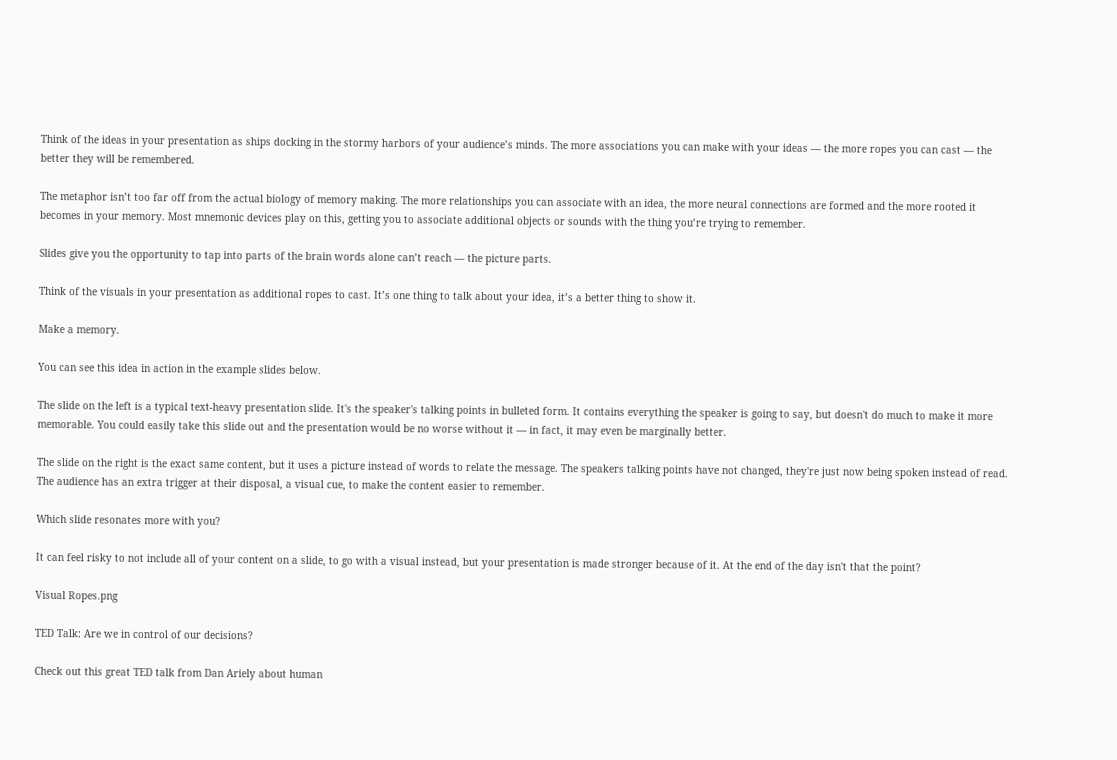Think of the ideas in your presentation as ships docking in the stormy harbors of your audience’s minds. The more associations you can make with your ideas — the more ropes you can cast — the better they will be remembered.

The metaphor isn’t too far off from the actual biology of memory making. The more relationships you can associate with an idea, the more neural connections are formed and the more rooted it becomes in your memory. Most mnemonic devices play on this, getting you to associate additional objects or sounds with the thing you’re trying to remember.

Slides give you the opportunity to tap into parts of the brain words alone can’t reach — the picture parts.

Think of the visuals in your presentation as additional ropes to cast. It’s one thing to talk about your idea, it’s a better thing to show it.

Make a memory.

You can see this idea in action in the example slides below.

The slide on the left is a typical text-heavy presentation slide. It's the speaker's talking points in bulleted form. It contains everything the speaker is going to say, but doesn't do much to make it more memorable. You could easily take this slide out and the presentation would be no worse without it — in fact, it may even be marginally better.

The slide on the right is the exact same content, but it uses a picture instead of words to relate the message. The speakers talking points have not changed, they're just now being spoken instead of read. The audience has an extra trigger at their disposal, a visual cue, to make the content easier to remember.

Which slide resonates more with you?

It can feel risky to not include all of your content on a slide, to go with a visual instead, but your presentation is made stronger because of it. At the end of the day isn't that the point?

Visual Ropes.png

TED Talk: Are we in control of our decisions?

Check out this great TED talk from Dan Ariely about human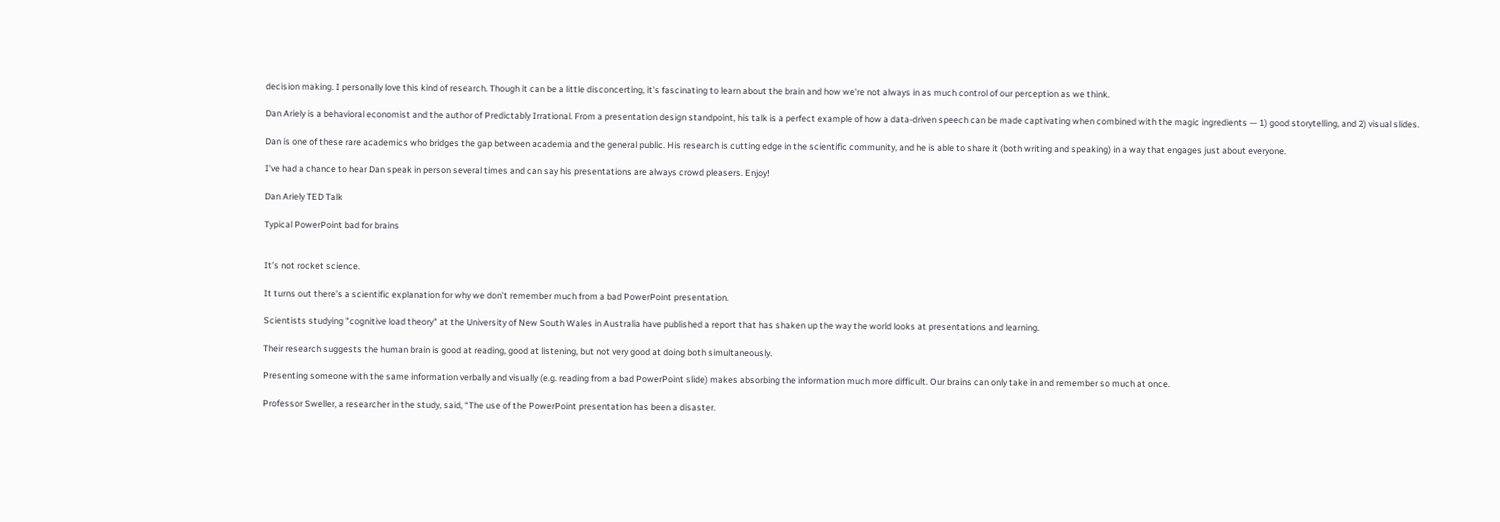decision making. I personally love this kind of research. Though it can be a little disconcerting, it's fascinating to learn about the brain and how we're not always in as much control of our perception as we think.

Dan Ariely is a behavioral economist and the author of Predictably Irrational. From a presentation design standpoint, his talk is a perfect example of how a data-driven speech can be made captivating when combined with the magic ingredients — 1) good storytelling, and 2) visual slides.

Dan is one of these rare academics who bridges the gap between academia and the general public. His research is cutting edge in the scientific community, and he is able to share it (both writing and speaking) in a way that engages just about everyone.

I've had a chance to hear Dan speak in person several times and can say his presentations are always crowd pleasers. Enjoy!

Dan Ariely TED Talk

Typical PowerPoint bad for brains


It’s not rocket science.

It turns out there’s a scientific explanation for why we don’t remember much from a bad PowerPoint presentation.

Scientists studying "cognitive load theory" at the University of New South Wales in Australia have published a report that has shaken up the way the world looks at presentations and learning.

Their research suggests the human brain is good at reading, good at listening, but not very good at doing both simultaneously.

Presenting someone with the same information verbally and visually (e.g. reading from a bad PowerPoint slide) makes absorbing the information much more difficult. Our brains can only take in and remember so much at once.

Professor Sweller, a researcher in the study, said, “The use of the PowerPoint presentation has been a disaster.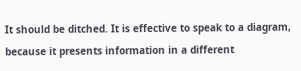It should be ditched. It is effective to speak to a diagram, because it presents information in a different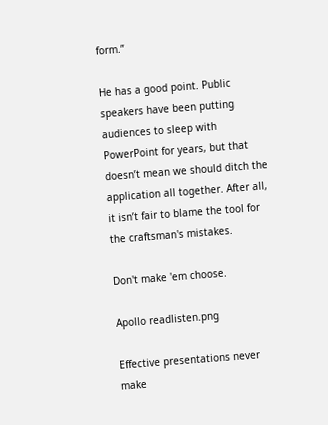form.”

He has a good point. Public speakers have been putting audiences to sleep with PowerPoint for years, but that doesn’t mean we should ditch the application all together. After all, it isn’t fair to blame the tool for the craftsman's mistakes.

Don't make 'em choose.

Apollo readlisten.png

Effective presentations never make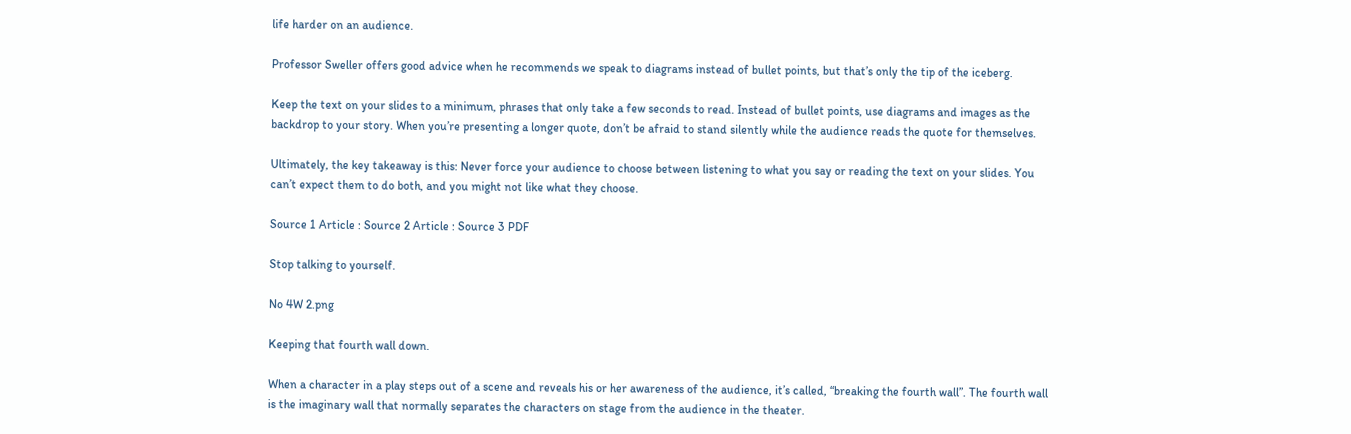life harder on an audience.

Professor Sweller offers good advice when he recommends we speak to diagrams instead of bullet points, but that’s only the tip of the iceberg.

Keep the text on your slides to a minimum, phrases that only take a few seconds to read. Instead of bullet points, use diagrams and images as the backdrop to your story. When you’re presenting a longer quote, don’t be afraid to stand silently while the audience reads the quote for themselves.

Ultimately, the key takeaway is this: Never force your audience to choose between listening to what you say or reading the text on your slides. You can’t expect them to do both, and you might not like what they choose.

Source 1 Article : Source 2 Article : Source 3 PDF

Stop talking to yourself.

No 4W 2.png

Keeping that fourth wall down.

When a character in a play steps out of a scene and reveals his or her awareness of the audience, it’s called, “breaking the fourth wall”. The fourth wall is the imaginary wall that normally separates the characters on stage from the audience in the theater.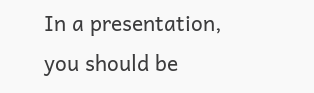In a presentation, you should be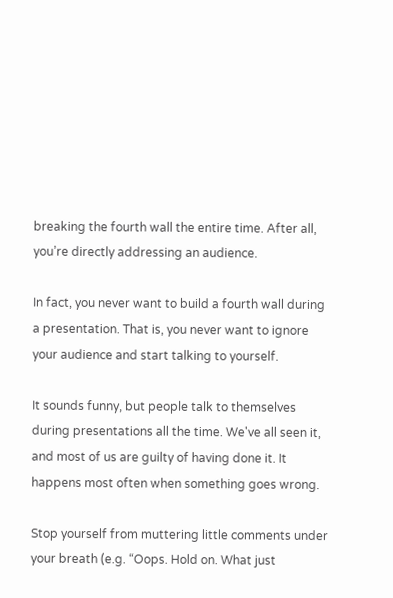breaking the fourth wall the entire time. After all, you’re directly addressing an audience.

In fact, you never want to build a fourth wall during a presentation. That is, you never want to ignore your audience and start talking to yourself.

It sounds funny, but people talk to themselves during presentations all the time. We've all seen it, and most of us are guilty of having done it. It happens most often when something goes wrong.

Stop yourself from muttering little comments under your breath (e.g. “Oops. Hold on. What just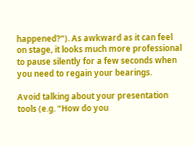happened?”). As awkward as it can feel on stage, it looks much more professional to pause silently for a few seconds when you need to regain your bearings.

Avoid talking about your presentation tools (e.g. “How do you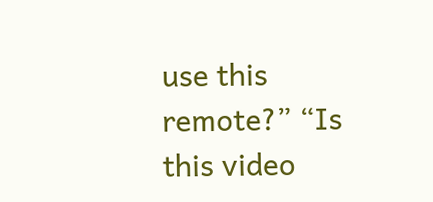use this remote?” “Is this video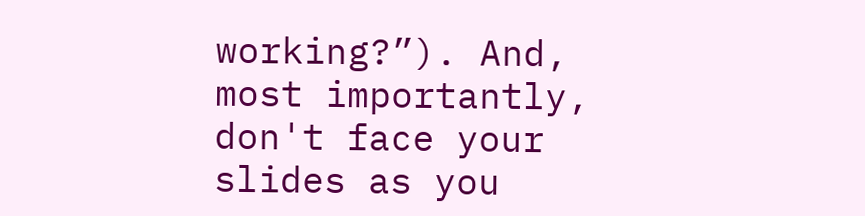working?”). And, most importantly, don't face your slides as you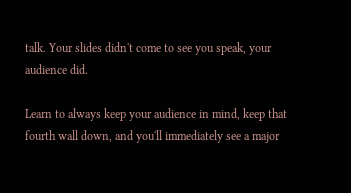talk. Your slides didn't come to see you speak, your audience did.

Learn to always keep your audience in mind, keep that fourth wall down, and you'll immediately see a major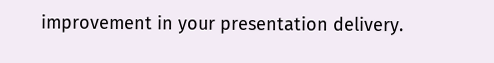improvement in your presentation delivery.